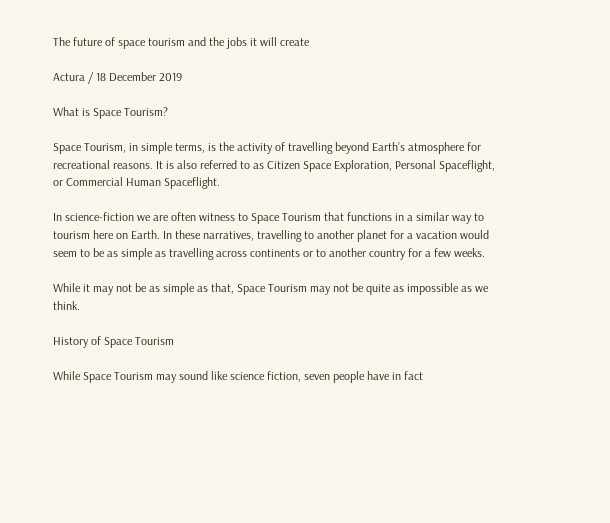The future of space tourism and the jobs it will create

Actura / 18 December 2019

What is Space Tourism?

Space Tourism, in simple terms, is the activity of travelling beyond Earth’s atmosphere for recreational reasons. It is also referred to as Citizen Space Exploration, Personal Spaceflight, or Commercial Human Spaceflight.

In science-fiction we are often witness to Space Tourism that functions in a similar way to tourism here on Earth. In these narratives, travelling to another planet for a vacation would seem to be as simple as travelling across continents or to another country for a few weeks.

While it may not be as simple as that, Space Tourism may not be quite as impossible as we think.

History of Space Tourism

While Space Tourism may sound like science fiction, seven people have in fact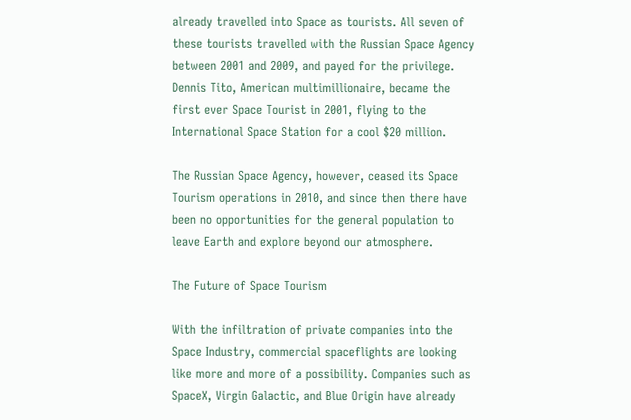already travelled into Space as tourists. All seven of these tourists travelled with the Russian Space Agency between 2001 and 2009, and payed for the privilege. Dennis Tito, American multimillionaire, became the first ever Space Tourist in 2001, flying to the International Space Station for a cool $20 million.

The Russian Space Agency, however, ceased its Space Tourism operations in 2010, and since then there have been no opportunities for the general population to leave Earth and explore beyond our atmosphere.

The Future of Space Tourism

With the infiltration of private companies into the Space Industry, commercial spaceflights are looking like more and more of a possibility. Companies such as SpaceX, Virgin Galactic, and Blue Origin have already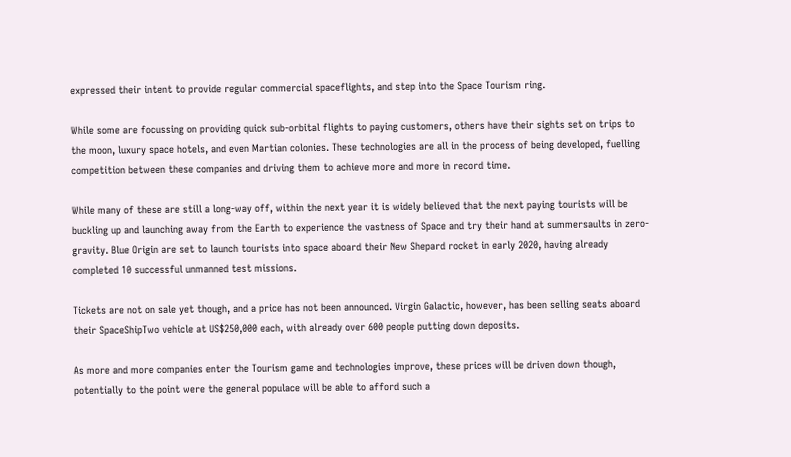expressed their intent to provide regular commercial spaceflights, and step into the Space Tourism ring.

While some are focussing on providing quick sub-orbital flights to paying customers, others have their sights set on trips to the moon, luxury space hotels, and even Martian colonies. These technologies are all in the process of being developed, fuelling competition between these companies and driving them to achieve more and more in record time.

While many of these are still a long-way off, within the next year it is widely believed that the next paying tourists will be buckling up and launching away from the Earth to experience the vastness of Space and try their hand at summersaults in zero-gravity. Blue Origin are set to launch tourists into space aboard their New Shepard rocket in early 2020, having already completed 10 successful unmanned test missions.

Tickets are not on sale yet though, and a price has not been announced. Virgin Galactic, however, has been selling seats aboard their SpaceShipTwo vehicle at US$250,000 each, with already over 600 people putting down deposits.

As more and more companies enter the Tourism game and technologies improve, these prices will be driven down though, potentially to the point were the general populace will be able to afford such a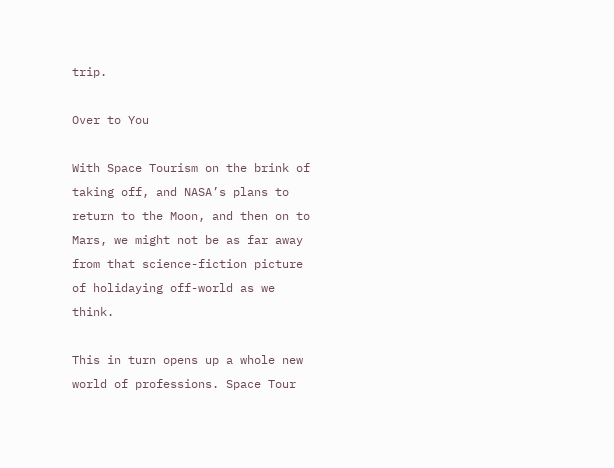trip.

Over to You

With Space Tourism on the brink of taking off, and NASA’s plans to return to the Moon, and then on to Mars, we might not be as far away from that science-fiction picture of holidaying off-world as we think.

This in turn opens up a whole new world of professions. Space Tour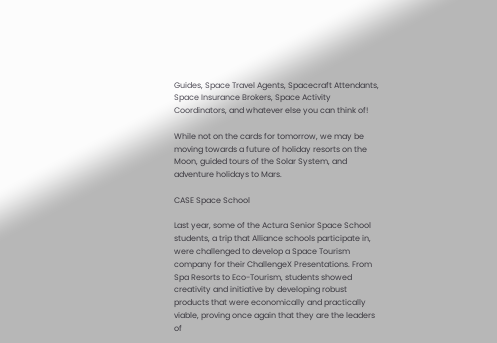Guides, Space Travel Agents, Spacecraft Attendants, Space Insurance Brokers, Space Activity Coordinators, and whatever else you can think of!

While not on the cards for tomorrow, we may be moving towards a future of holiday resorts on the Moon, guided tours of the Solar System, and adventure holidays to Mars.

CASE Space School

Last year, some of the Actura Senior Space School students, a trip that Alliance schools participate in,  were challenged to develop a Space Tourism company for their ChallengeX Presentations. From Spa Resorts to Eco-Tourism, students showed creativity and initiative by developing robust products that were economically and practically viable, proving once again that they are the leaders of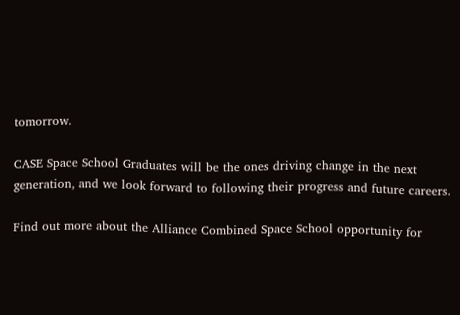tomorrow.

CASE Space School Graduates will be the ones driving change in the next generation, and we look forward to following their progress and future careers.

Find out more about the Alliance Combined Space School opportunity for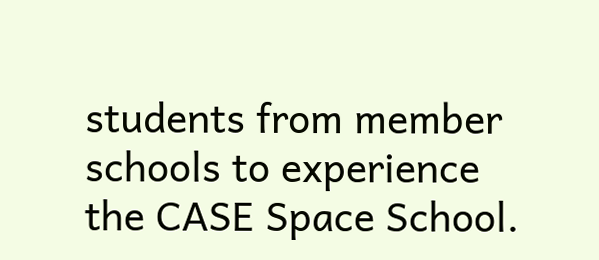students from member schools to experience the CASE Space School.